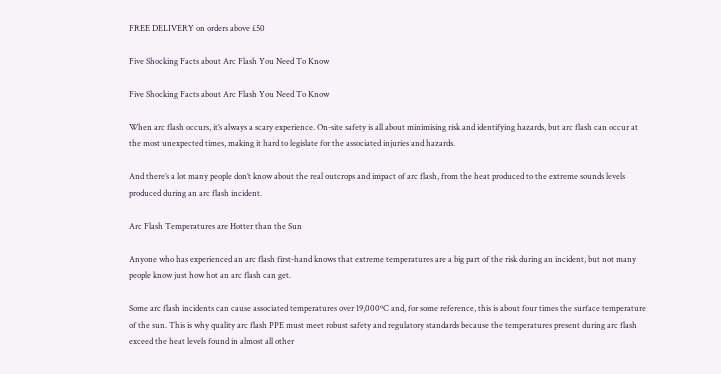FREE DELIVERY on orders above £50

Five Shocking Facts about Arc Flash You Need To Know

Five Shocking Facts about Arc Flash You Need To Know

When arc flash occurs, it’s always a scary experience. On-site safety is all about minimising risk and identifying hazards, but arc flash can occur at the most unexpected times, making it hard to legislate for the associated injuries and hazards.

And there’s a lot many people don’t know about the real outcrops and impact of arc flash, from the heat produced to the extreme sounds levels produced during an arc flash incident.

Arc Flash Temperatures are Hotter than the Sun

Anyone who has experienced an arc flash first-hand knows that extreme temperatures are a big part of the risk during an incident, but not many people know just how hot an arc flash can get.

Some arc flash incidents can cause associated temperatures over 19,000ºC and, for some reference, this is about four times the surface temperature of the sun. This is why quality arc flash PPE must meet robust safety and regulatory standards because the temperatures present during arc flash exceed the heat levels found in almost all other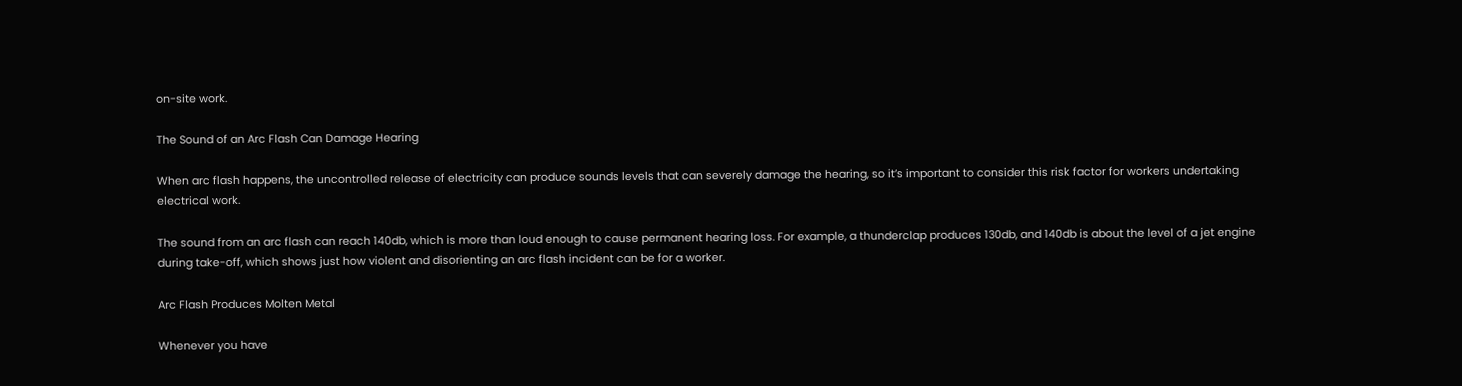on-site work.

The Sound of an Arc Flash Can Damage Hearing

When arc flash happens, the uncontrolled release of electricity can produce sounds levels that can severely damage the hearing, so it’s important to consider this risk factor for workers undertaking electrical work.

The sound from an arc flash can reach 140db, which is more than loud enough to cause permanent hearing loss. For example, a thunderclap produces 130db, and 140db is about the level of a jet engine during take-off, which shows just how violent and disorienting an arc flash incident can be for a worker.

Arc Flash Produces Molten Metal

Whenever you have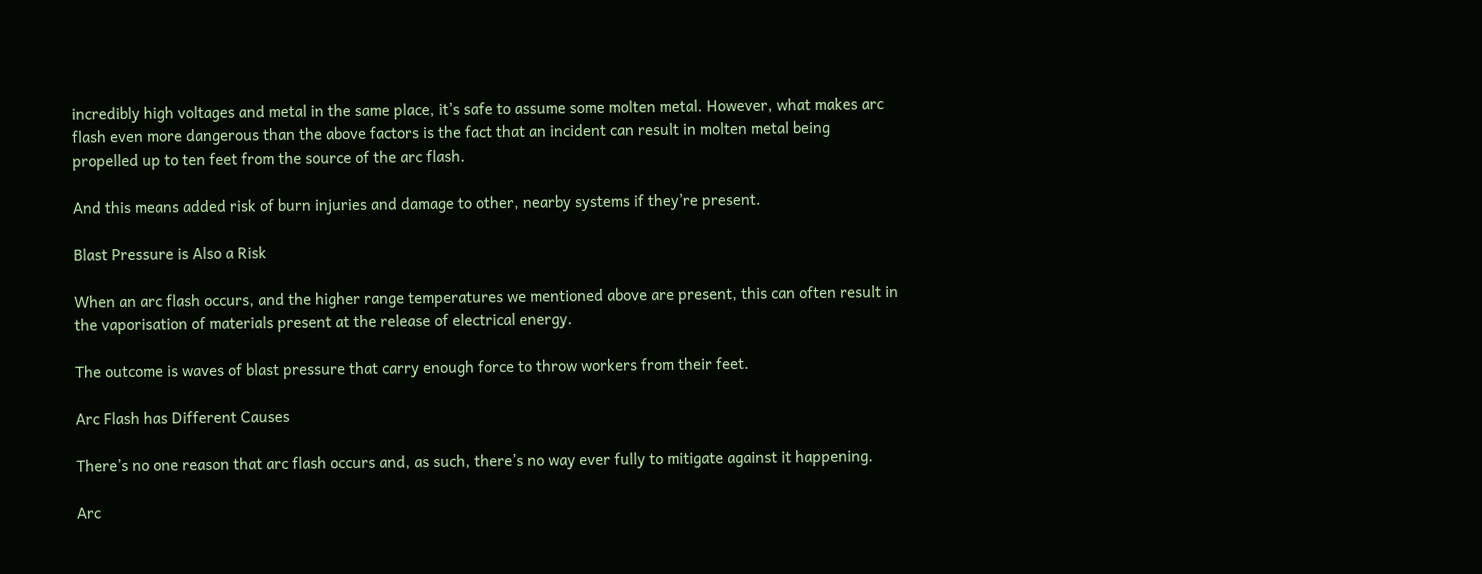incredibly high voltages and metal in the same place, it’s safe to assume some molten metal. However, what makes arc flash even more dangerous than the above factors is the fact that an incident can result in molten metal being propelled up to ten feet from the source of the arc flash.

And this means added risk of burn injuries and damage to other, nearby systems if they’re present.

Blast Pressure is Also a Risk

When an arc flash occurs, and the higher range temperatures we mentioned above are present, this can often result in the vaporisation of materials present at the release of electrical energy.

The outcome is waves of blast pressure that carry enough force to throw workers from their feet.

Arc Flash has Different Causes

There’s no one reason that arc flash occurs and, as such, there’s no way ever fully to mitigate against it happening.

Arc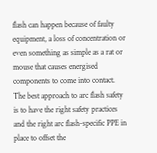flash can happen because of faulty equipment, a loss of concentration or even something as simple as a rat or mouse that causes energised components to come into contact. The best approach to arc flash safety is to have the right safety practices and the right arc flash-specific PPE in place to offset the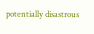potentially disastrous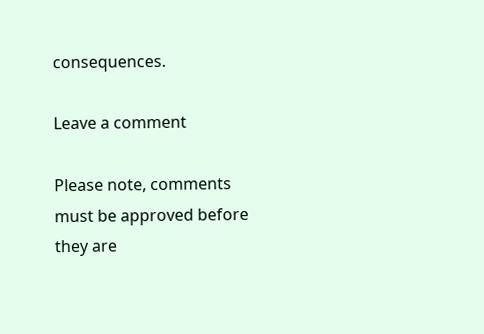consequences.

Leave a comment

Please note, comments must be approved before they are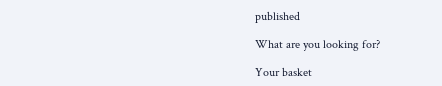published

What are you looking for?

Your basket